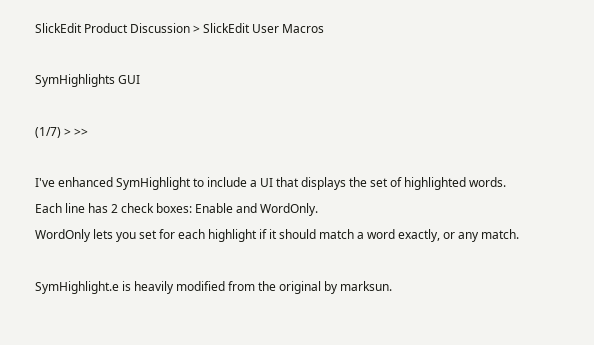SlickEdit Product Discussion > SlickEdit User Macros

SymHighlights GUI

(1/7) > >>

I've enhanced SymHighlight to include a UI that displays the set of highlighted words.
Each line has 2 check boxes: Enable and WordOnly.
WordOnly lets you set for each highlight if it should match a word exactly, or any match.

SymHighlight.e is heavily modified from the original by marksun.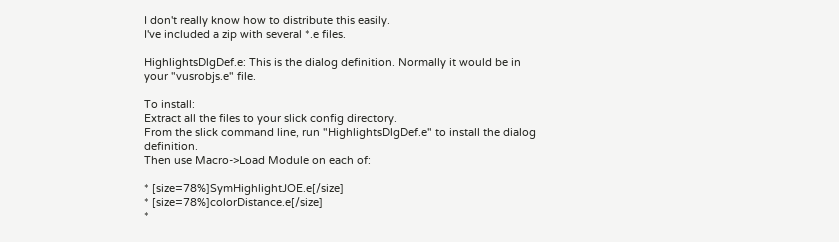I don't really know how to distribute this easily.
I've included a zip with several *.e files.

HighlightsDlgDef.e: This is the dialog definition. Normally it would be in your "vusrobjs.e" file.

To install:
Extract all the files to your slick config directory.
From the slick command line, run "HighlightsDlgDef.e" to install the dialog definition.
Then use Macro->Load Module on each of:

* [size=78%]SymHighlightJOE.e[/size]
* [size=78%]colorDistance.e[/size]
*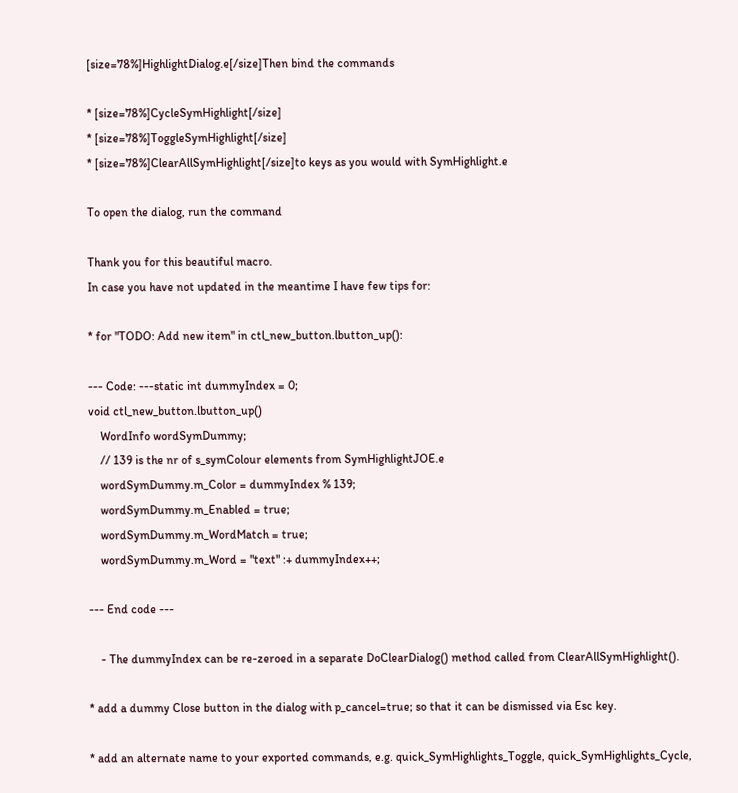[size=78%]HighlightDialog.e[/size]Then bind the commands

* [size=78%]CycleSymHighlight[/size]
* [size=78%]ToggleSymHighlight[/size]
* [size=78%]ClearAllSymHighlight[/size]to keys as you would with SymHighlight.e

To open the dialog, run the command

Thank you for this beautiful macro.
In case you have not updated in the meantime I have few tips for:

* for "TODO: Add new item" in ctl_new_button.lbutton_up():

--- Code: ---static int dummyIndex = 0;
void ctl_new_button.lbutton_up()
    WordInfo wordSymDummy;
    // 139 is the nr of s_symColour elements from SymHighlightJOE.e
    wordSymDummy.m_Color = dummyIndex % 139;
    wordSymDummy.m_Enabled = true;
    wordSymDummy.m_WordMatch = true;
    wordSymDummy.m_Word = "text" :+ dummyIndex++;

--- End code ---

    - The dummyIndex can be re-zeroed in a separate DoClearDialog() method called from ClearAllSymHighlight().

* add a dummy Close button in the dialog with p_cancel=true; so that it can be dismissed via Esc key.

* add an alternate name to your exported commands, e.g. quick_SymHighlights_Toggle, quick_SymHighlights_Cycle,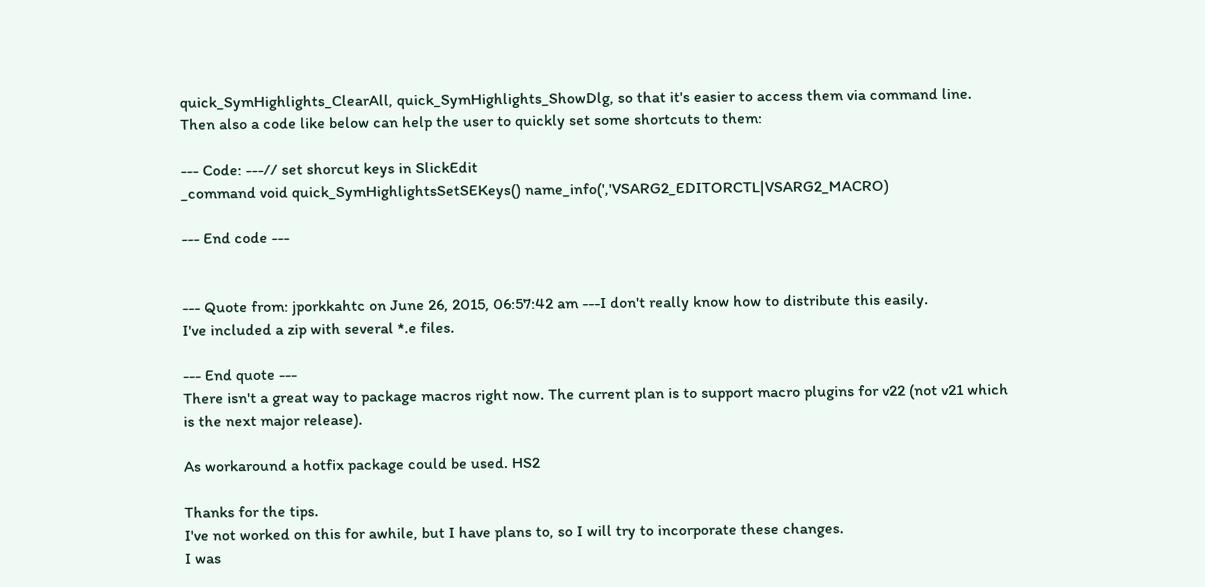quick_SymHighlights_ClearAll, quick_SymHighlights_ShowDlg, so that it's easier to access them via command line.
Then also a code like below can help the user to quickly set some shortcuts to them:

--- Code: ---// set shorcut keys in SlickEdit
_command void quick_SymHighlightsSetSEKeys() name_info(','VSARG2_EDITORCTL|VSARG2_MACRO)

--- End code ---


--- Quote from: jporkkahtc on June 26, 2015, 06:57:42 am ---I don't really know how to distribute this easily.
I've included a zip with several *.e files.

--- End quote ---
There isn't a great way to package macros right now. The current plan is to support macro plugins for v22 (not v21 which is the next major release).

As workaround a hotfix package could be used. HS2

Thanks for the tips.
I've not worked on this for awhile, but I have plans to, so I will try to incorporate these changes.
I was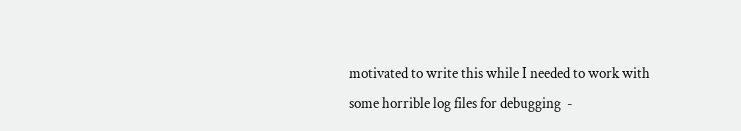motivated to write this while I needed to work with some horrible log files for debugging  -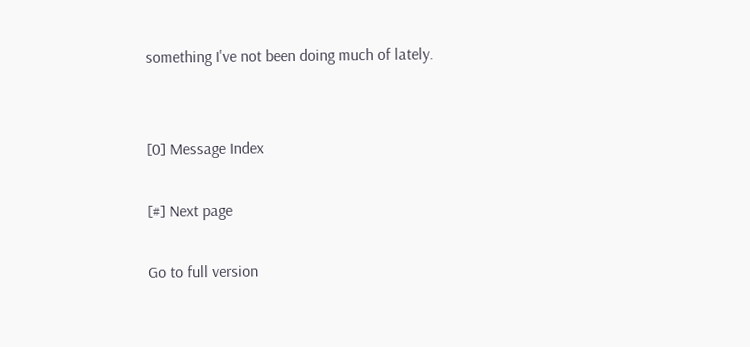something I've not been doing much of lately.


[0] Message Index

[#] Next page

Go to full version